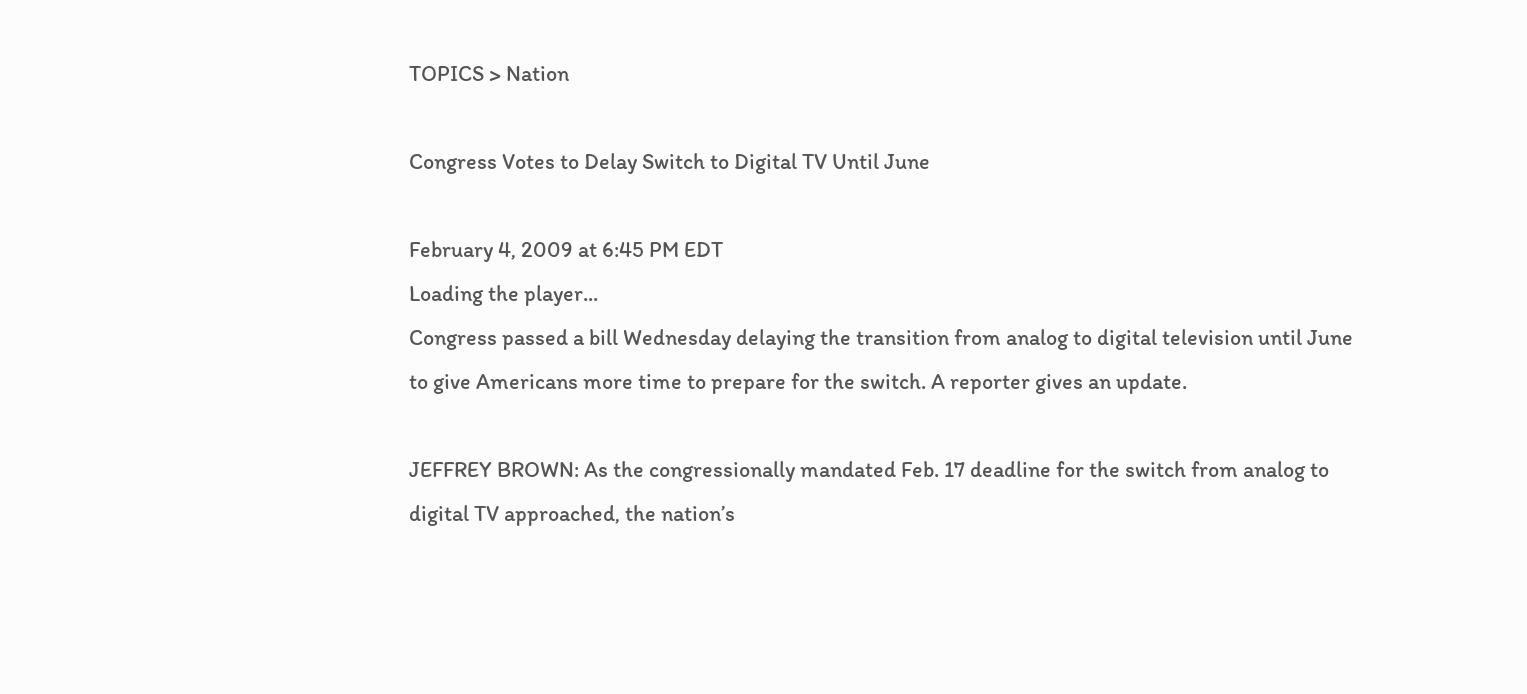TOPICS > Nation

Congress Votes to Delay Switch to Digital TV Until June

February 4, 2009 at 6:45 PM EDT
Loading the player...
Congress passed a bill Wednesday delaying the transition from analog to digital television until June to give Americans more time to prepare for the switch. A reporter gives an update.

JEFFREY BROWN: As the congressionally mandated Feb. 17 deadline for the switch from analog to digital TV approached, the nation’s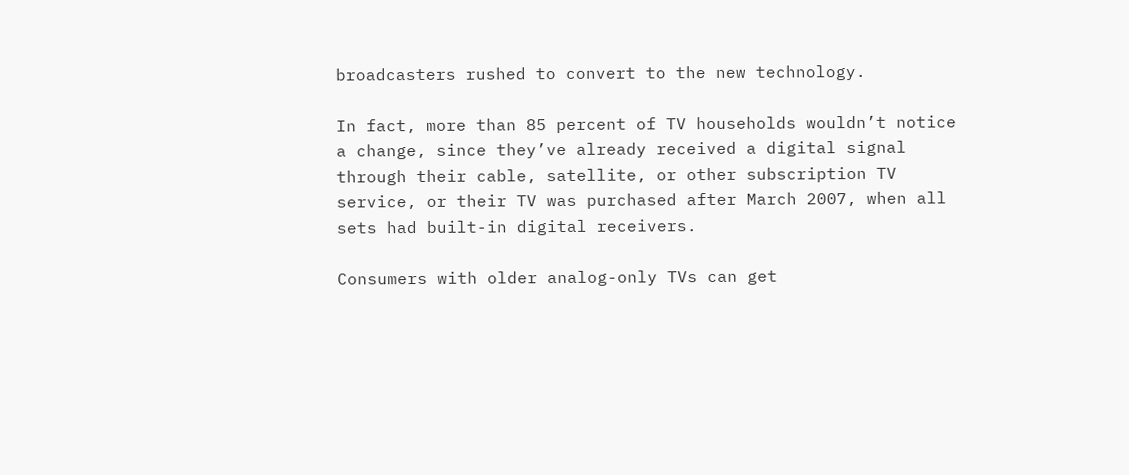broadcasters rushed to convert to the new technology.

In fact, more than 85 percent of TV households wouldn’t notice a change, since they’ve already received a digital signal through their cable, satellite, or other subscription TV service, or their TV was purchased after March 2007, when all sets had built-in digital receivers.

Consumers with older analog-only TVs can get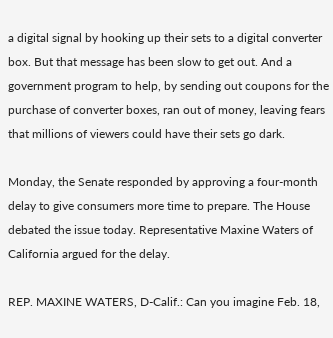a digital signal by hooking up their sets to a digital converter box. But that message has been slow to get out. And a government program to help, by sending out coupons for the purchase of converter boxes, ran out of money, leaving fears that millions of viewers could have their sets go dark.

Monday, the Senate responded by approving a four-month delay to give consumers more time to prepare. The House debated the issue today. Representative Maxine Waters of California argued for the delay.

REP. MAXINE WATERS, D-Calif.: Can you imagine Feb. 18,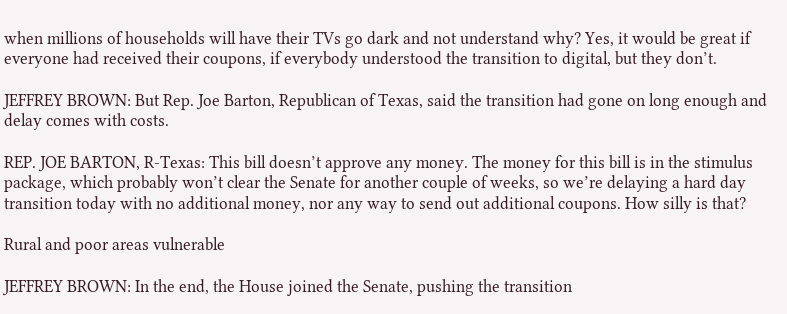when millions of households will have their TVs go dark and not understand why? Yes, it would be great if everyone had received their coupons, if everybody understood the transition to digital, but they don’t.

JEFFREY BROWN: But Rep. Joe Barton, Republican of Texas, said the transition had gone on long enough and delay comes with costs.

REP. JOE BARTON, R-Texas: This bill doesn’t approve any money. The money for this bill is in the stimulus package, which probably won’t clear the Senate for another couple of weeks, so we’re delaying a hard day transition today with no additional money, nor any way to send out additional coupons. How silly is that?

Rural and poor areas vulnerable

JEFFREY BROWN: In the end, the House joined the Senate, pushing the transition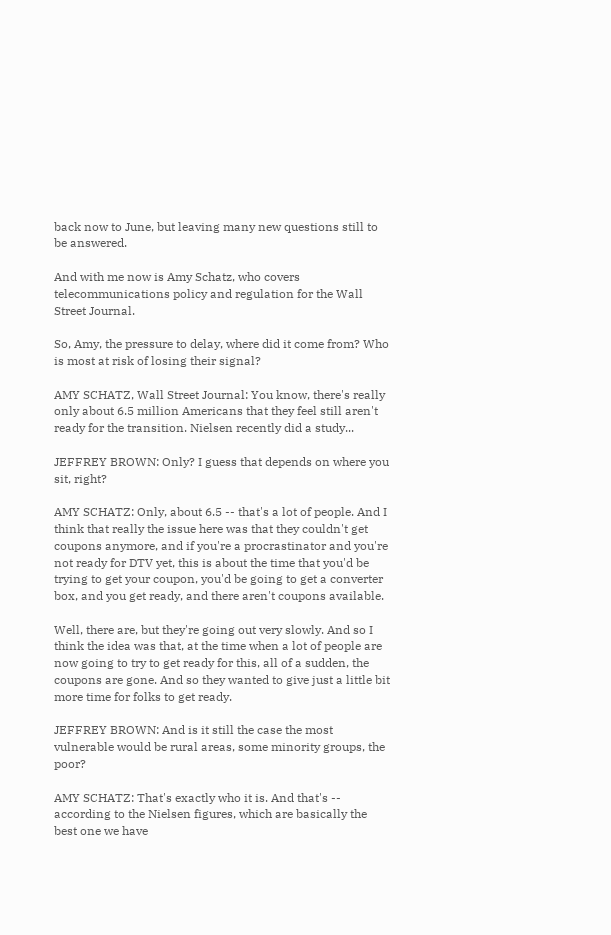back now to June, but leaving many new questions still to be answered.

And with me now is Amy Schatz, who covers telecommunications policy and regulation for the Wall Street Journal.

So, Amy, the pressure to delay, where did it come from? Who is most at risk of losing their signal?

AMY SCHATZ, Wall Street Journal: You know, there's really only about 6.5 million Americans that they feel still aren't ready for the transition. Nielsen recently did a study...

JEFFREY BROWN: Only? I guess that depends on where you sit, right?

AMY SCHATZ: Only, about 6.5 -- that's a lot of people. And I think that really the issue here was that they couldn't get coupons anymore, and if you're a procrastinator and you're not ready for DTV yet, this is about the time that you'd be trying to get your coupon, you'd be going to get a converter box, and you get ready, and there aren't coupons available.

Well, there are, but they're going out very slowly. And so I think the idea was that, at the time when a lot of people are now going to try to get ready for this, all of a sudden, the coupons are gone. And so they wanted to give just a little bit more time for folks to get ready.

JEFFREY BROWN: And is it still the case the most vulnerable would be rural areas, some minority groups, the poor?

AMY SCHATZ: That's exactly who it is. And that's -- according to the Nielsen figures, which are basically the best one we have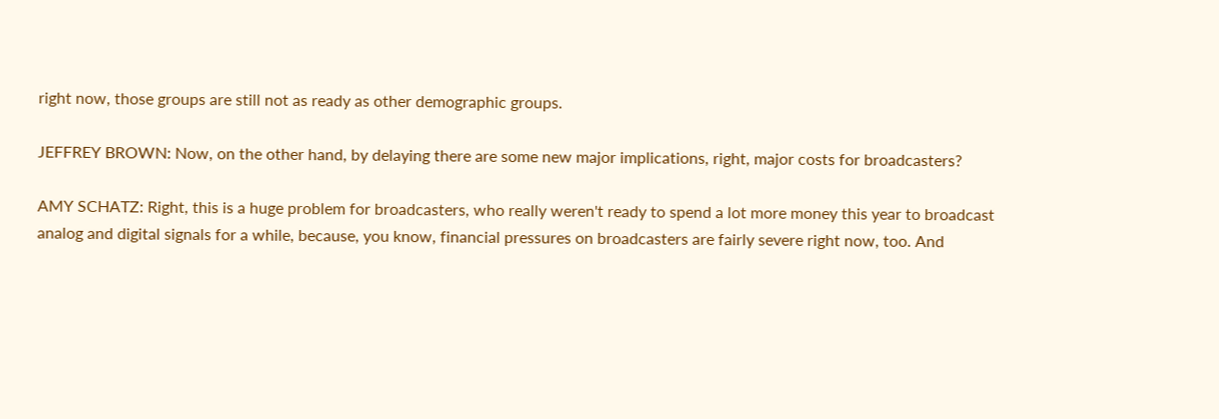right now, those groups are still not as ready as other demographic groups.

JEFFREY BROWN: Now, on the other hand, by delaying there are some new major implications, right, major costs for broadcasters?

AMY SCHATZ: Right, this is a huge problem for broadcasters, who really weren't ready to spend a lot more money this year to broadcast analog and digital signals for a while, because, you know, financial pressures on broadcasters are fairly severe right now, too. And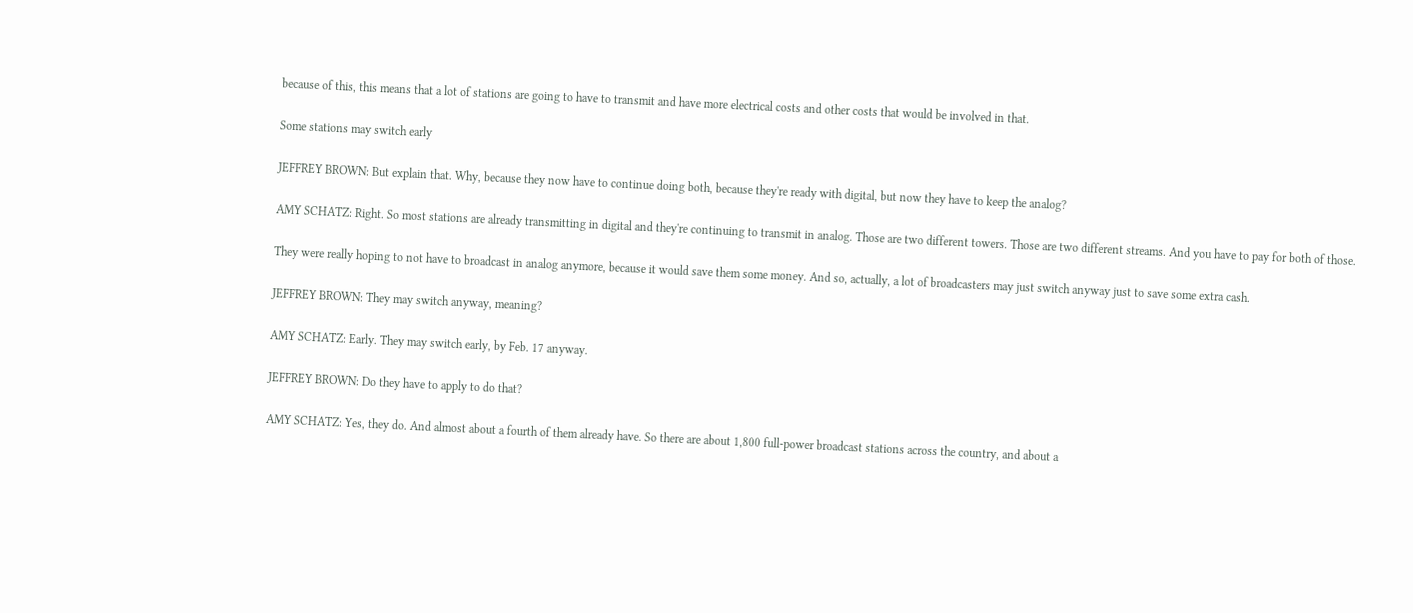because of this, this means that a lot of stations are going to have to transmit and have more electrical costs and other costs that would be involved in that.

Some stations may switch early

JEFFREY BROWN: But explain that. Why, because they now have to continue doing both, because they're ready with digital, but now they have to keep the analog?

AMY SCHATZ: Right. So most stations are already transmitting in digital and they're continuing to transmit in analog. Those are two different towers. Those are two different streams. And you have to pay for both of those.

They were really hoping to not have to broadcast in analog anymore, because it would save them some money. And so, actually, a lot of broadcasters may just switch anyway just to save some extra cash.

JEFFREY BROWN: They may switch anyway, meaning?

AMY SCHATZ: Early. They may switch early, by Feb. 17 anyway.

JEFFREY BROWN: Do they have to apply to do that?

AMY SCHATZ: Yes, they do. And almost about a fourth of them already have. So there are about 1,800 full-power broadcast stations across the country, and about a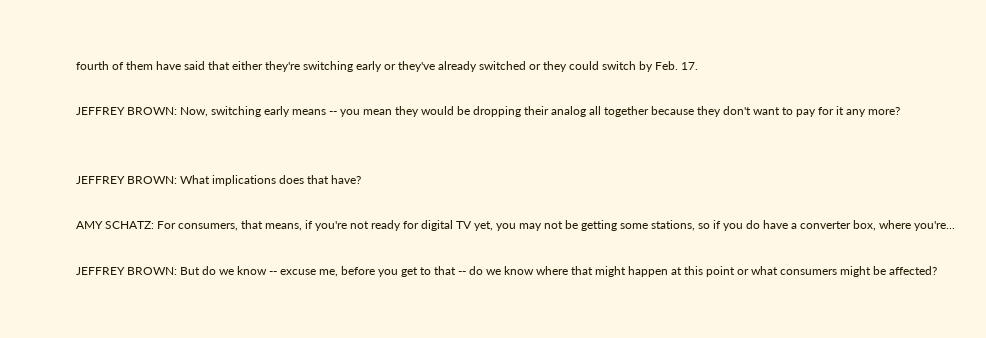fourth of them have said that either they're switching early or they've already switched or they could switch by Feb. 17.

JEFFREY BROWN: Now, switching early means -- you mean they would be dropping their analog all together because they don't want to pay for it any more?


JEFFREY BROWN: What implications does that have?

AMY SCHATZ: For consumers, that means, if you're not ready for digital TV yet, you may not be getting some stations, so if you do have a converter box, where you're...

JEFFREY BROWN: But do we know -- excuse me, before you get to that -- do we know where that might happen at this point or what consumers might be affected?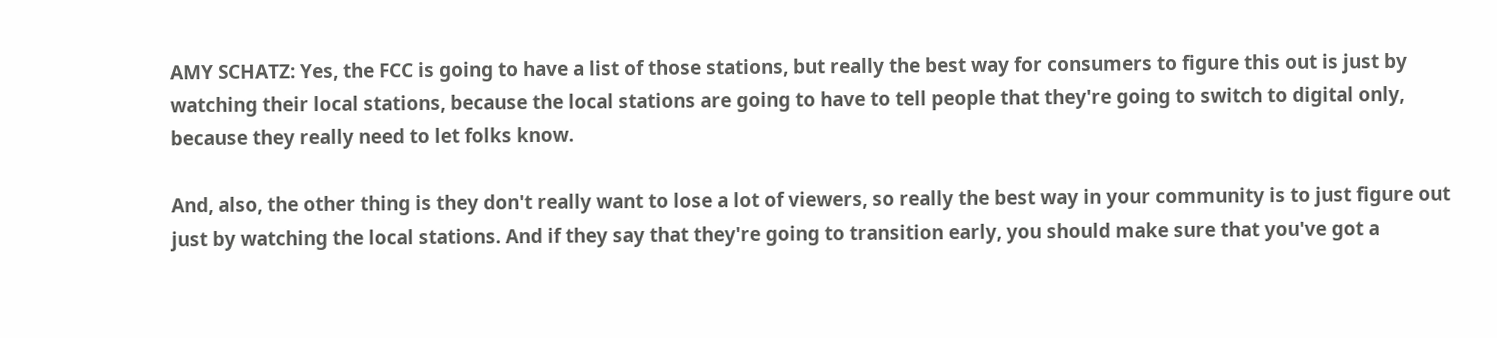AMY SCHATZ: Yes, the FCC is going to have a list of those stations, but really the best way for consumers to figure this out is just by watching their local stations, because the local stations are going to have to tell people that they're going to switch to digital only, because they really need to let folks know.

And, also, the other thing is they don't really want to lose a lot of viewers, so really the best way in your community is to just figure out just by watching the local stations. And if they say that they're going to transition early, you should make sure that you've got a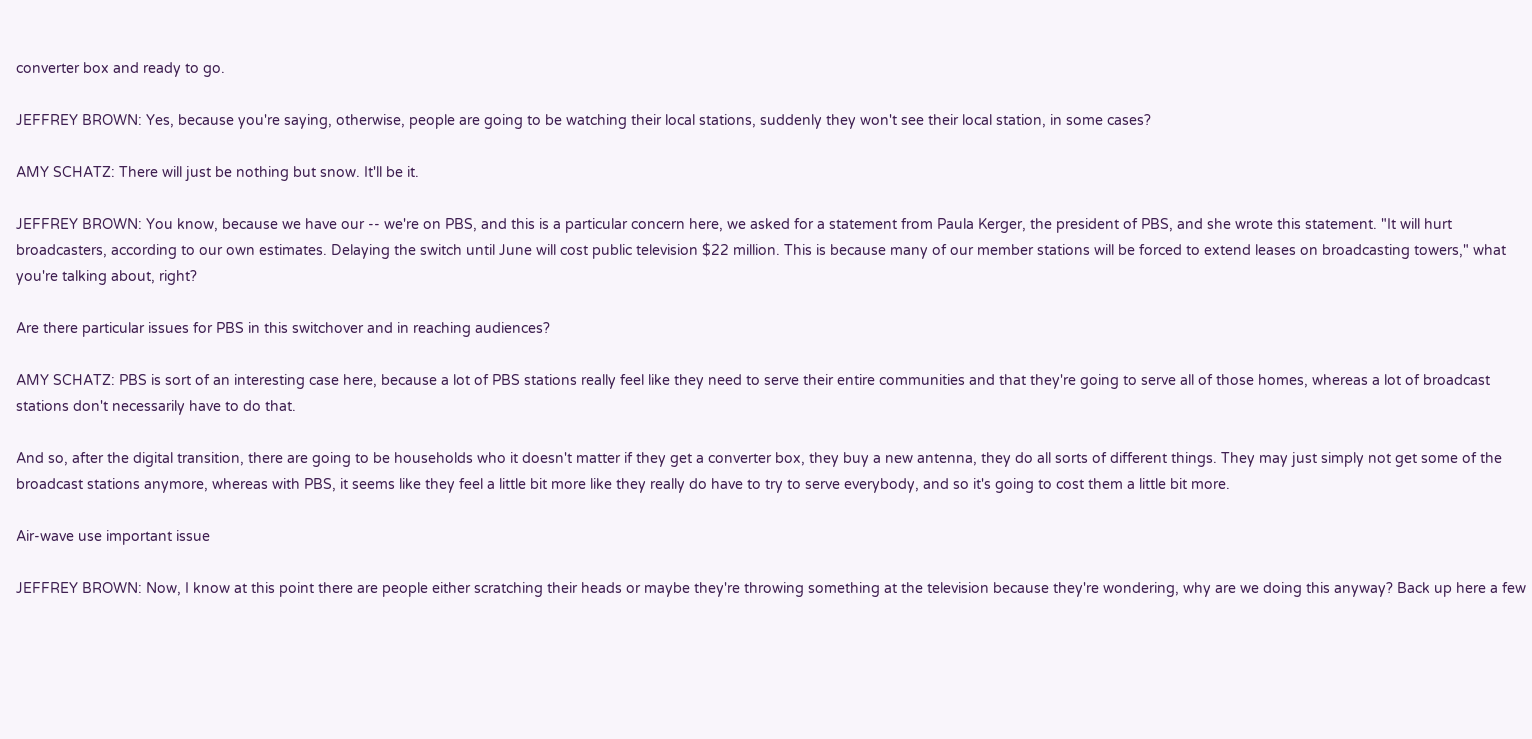converter box and ready to go.

JEFFREY BROWN: Yes, because you're saying, otherwise, people are going to be watching their local stations, suddenly they won't see their local station, in some cases?

AMY SCHATZ: There will just be nothing but snow. It'll be it.

JEFFREY BROWN: You know, because we have our -- we're on PBS, and this is a particular concern here, we asked for a statement from Paula Kerger, the president of PBS, and she wrote this statement. "It will hurt broadcasters, according to our own estimates. Delaying the switch until June will cost public television $22 million. This is because many of our member stations will be forced to extend leases on broadcasting towers," what you're talking about, right?

Are there particular issues for PBS in this switchover and in reaching audiences?

AMY SCHATZ: PBS is sort of an interesting case here, because a lot of PBS stations really feel like they need to serve their entire communities and that they're going to serve all of those homes, whereas a lot of broadcast stations don't necessarily have to do that.

And so, after the digital transition, there are going to be households who it doesn't matter if they get a converter box, they buy a new antenna, they do all sorts of different things. They may just simply not get some of the broadcast stations anymore, whereas with PBS, it seems like they feel a little bit more like they really do have to try to serve everybody, and so it's going to cost them a little bit more.

Air-wave use important issue

JEFFREY BROWN: Now, I know at this point there are people either scratching their heads or maybe they're throwing something at the television because they're wondering, why are we doing this anyway? Back up here a few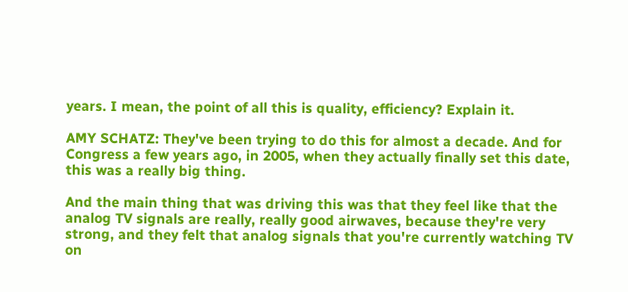years. I mean, the point of all this is quality, efficiency? Explain it.

AMY SCHATZ: They've been trying to do this for almost a decade. And for Congress a few years ago, in 2005, when they actually finally set this date, this was a really big thing.

And the main thing that was driving this was that they feel like that the analog TV signals are really, really good airwaves, because they're very strong, and they felt that analog signals that you're currently watching TV on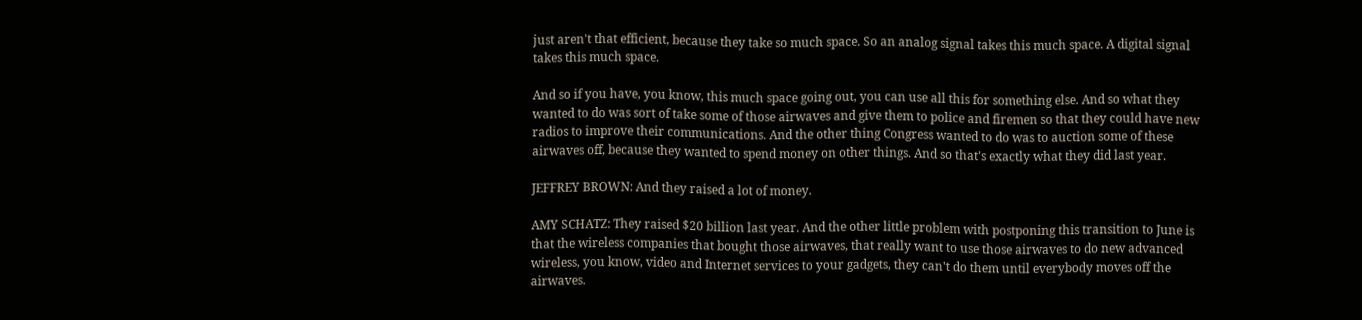just aren't that efficient, because they take so much space. So an analog signal takes this much space. A digital signal takes this much space.

And so if you have, you know, this much space going out, you can use all this for something else. And so what they wanted to do was sort of take some of those airwaves and give them to police and firemen so that they could have new radios to improve their communications. And the other thing Congress wanted to do was to auction some of these airwaves off, because they wanted to spend money on other things. And so that's exactly what they did last year.

JEFFREY BROWN: And they raised a lot of money.

AMY SCHATZ: They raised $20 billion last year. And the other little problem with postponing this transition to June is that the wireless companies that bought those airwaves, that really want to use those airwaves to do new advanced wireless, you know, video and Internet services to your gadgets, they can't do them until everybody moves off the airwaves.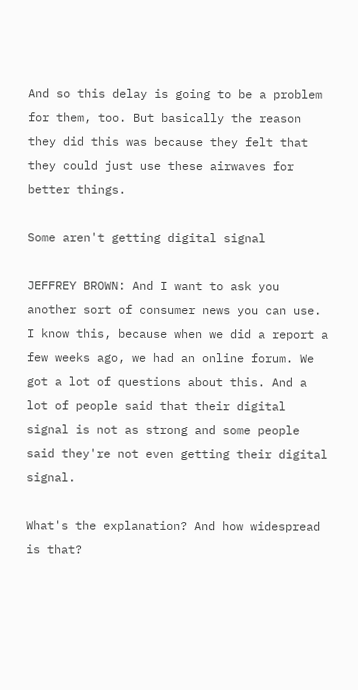And so this delay is going to be a problem for them, too. But basically the reason they did this was because they felt that they could just use these airwaves for better things.

Some aren't getting digital signal

JEFFREY BROWN: And I want to ask you another sort of consumer news you can use. I know this, because when we did a report a few weeks ago, we had an online forum. We got a lot of questions about this. And a lot of people said that their digital signal is not as strong and some people said they're not even getting their digital signal.

What's the explanation? And how widespread is that?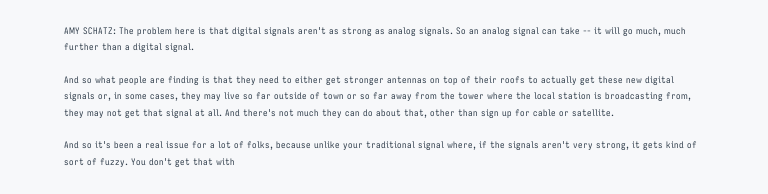AMY SCHATZ: The problem here is that digital signals aren't as strong as analog signals. So an analog signal can take -- it will go much, much further than a digital signal.

And so what people are finding is that they need to either get stronger antennas on top of their roofs to actually get these new digital signals or, in some cases, they may live so far outside of town or so far away from the tower where the local station is broadcasting from, they may not get that signal at all. And there's not much they can do about that, other than sign up for cable or satellite.

And so it's been a real issue for a lot of folks, because unlike your traditional signal where, if the signals aren't very strong, it gets kind of sort of fuzzy. You don't get that with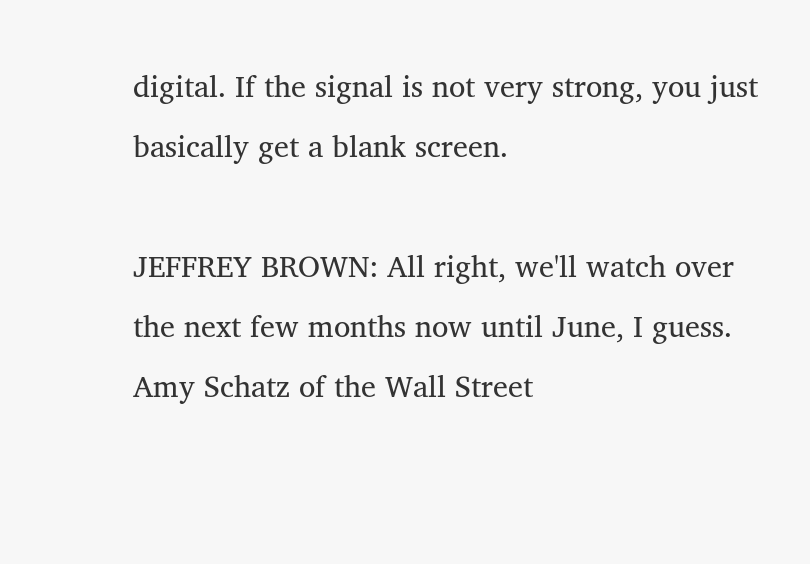digital. If the signal is not very strong, you just basically get a blank screen.

JEFFREY BROWN: All right, we'll watch over the next few months now until June, I guess. Amy Schatz of the Wall Street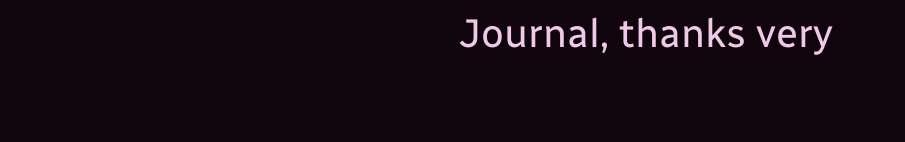Journal, thanks very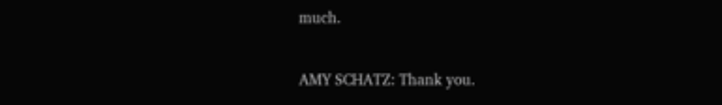much.

AMY SCHATZ: Thank you.